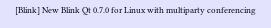[Blink] New Blink Qt 0.7.0 for Linux with multiparty conferencing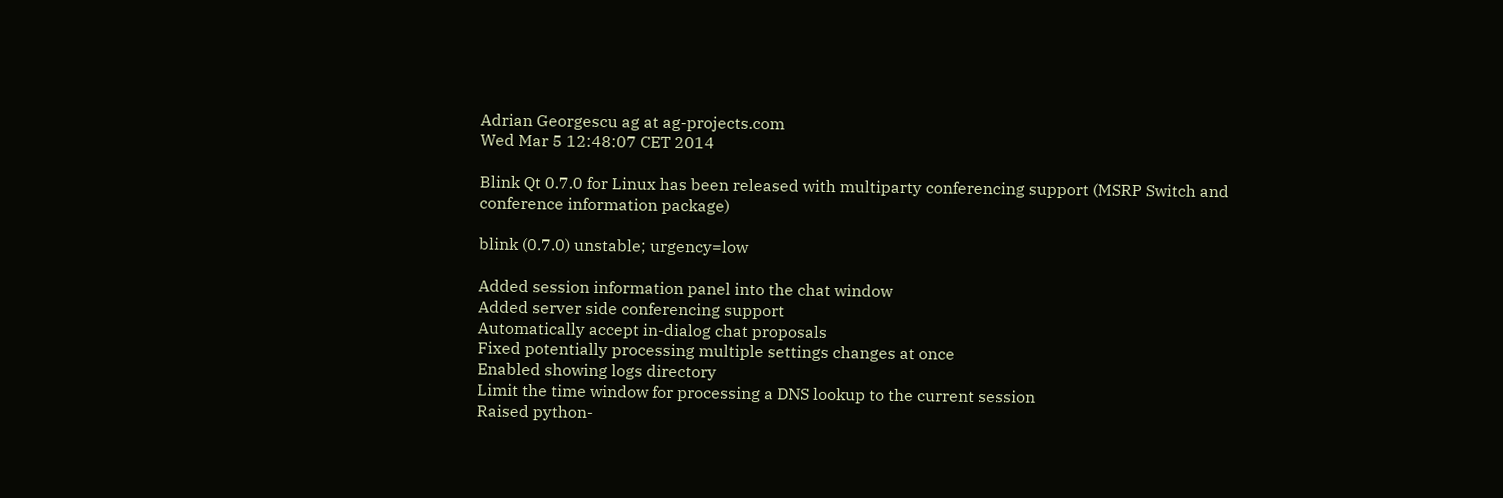Adrian Georgescu ag at ag-projects.com
Wed Mar 5 12:48:07 CET 2014

Blink Qt 0.7.0 for Linux has been released with multiparty conferencing support (MSRP Switch and conference information package)

blink (0.7.0) unstable; urgency=low

Added session information panel into the chat window
Added server side conferencing support
Automatically accept in-dialog chat proposals
Fixed potentially processing multiple settings changes at once
Enabled showing logs directory
Limit the time window for processing a DNS lookup to the current session
Raised python-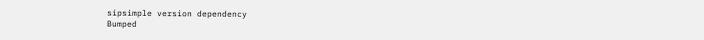sipsimple version dependency
Bumped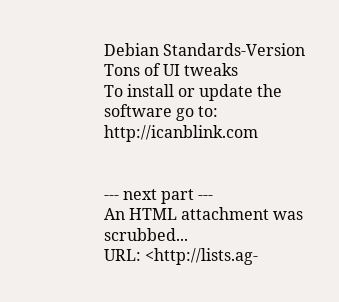Debian Standards-Version
Tons of UI tweaks
To install or update the software go to: http://icanblink.com


--- next part ---
An HTML attachment was scrubbed...
URL: <http://lists.ag-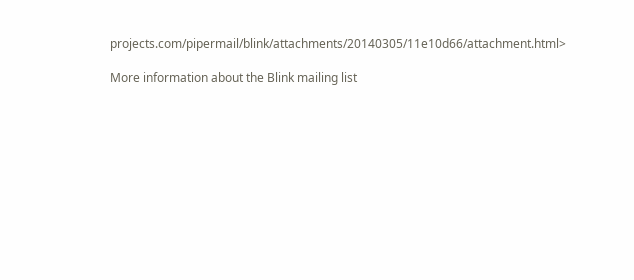projects.com/pipermail/blink/attachments/20140305/11e10d66/attachment.html>

More information about the Blink mailing list